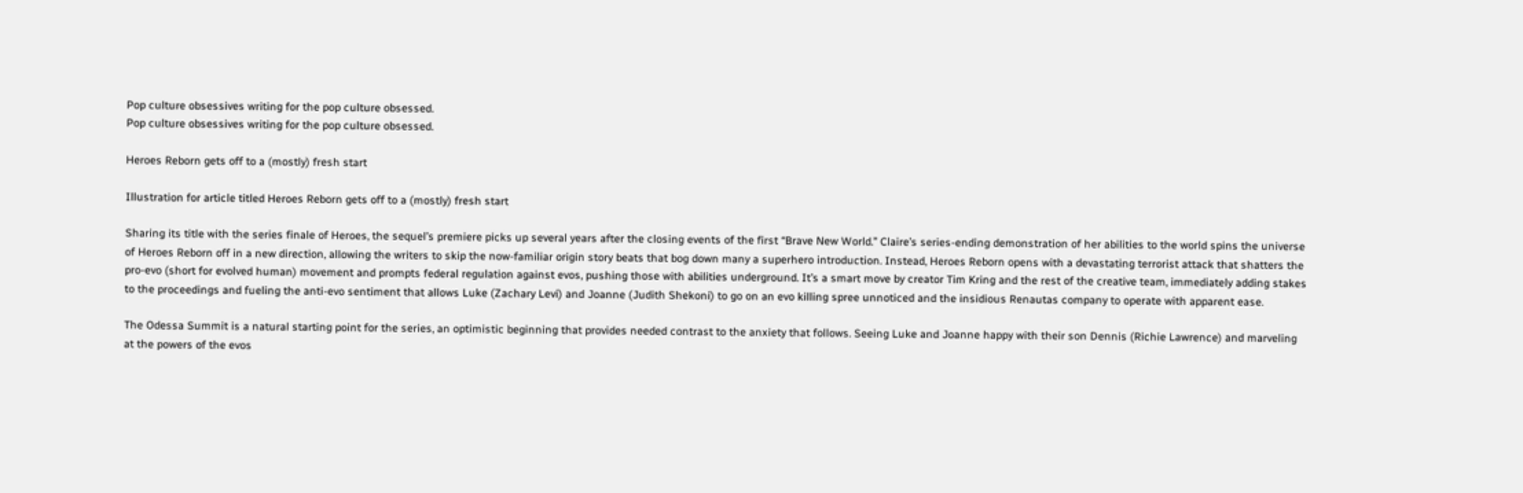Pop culture obsessives writing for the pop culture obsessed.
Pop culture obsessives writing for the pop culture obsessed.

Heroes Reborn gets off to a (mostly) fresh start

Illustration for article titled Heroes Reborn gets off to a (mostly) fresh start

Sharing its title with the series finale of Heroes, the sequel’s premiere picks up several years after the closing events of the first “Brave New World.” Claire’s series-ending demonstration of her abilities to the world spins the universe of Heroes Reborn off in a new direction, allowing the writers to skip the now-familiar origin story beats that bog down many a superhero introduction. Instead, Heroes Reborn opens with a devastating terrorist attack that shatters the pro-evo (short for evolved human) movement and prompts federal regulation against evos, pushing those with abilities underground. It’s a smart move by creator Tim Kring and the rest of the creative team, immediately adding stakes to the proceedings and fueling the anti-evo sentiment that allows Luke (Zachary Levi) and Joanne (Judith Shekoni) to go on an evo killing spree unnoticed and the insidious Renautas company to operate with apparent ease.

The Odessa Summit is a natural starting point for the series, an optimistic beginning that provides needed contrast to the anxiety that follows. Seeing Luke and Joanne happy with their son Dennis (Richie Lawrence) and marveling at the powers of the evos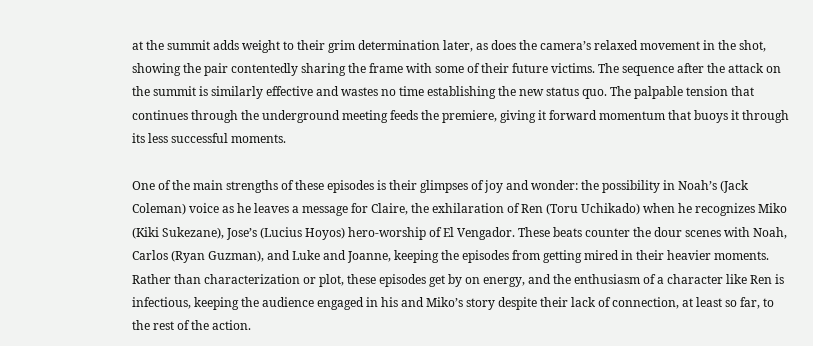at the summit adds weight to their grim determination later, as does the camera’s relaxed movement in the shot, showing the pair contentedly sharing the frame with some of their future victims. The sequence after the attack on the summit is similarly effective and wastes no time establishing the new status quo. The palpable tension that continues through the underground meeting feeds the premiere, giving it forward momentum that buoys it through its less successful moments.

One of the main strengths of these episodes is their glimpses of joy and wonder: the possibility in Noah’s (Jack Coleman) voice as he leaves a message for Claire, the exhilaration of Ren (Toru Uchikado) when he recognizes Miko (Kiki Sukezane), Jose’s (Lucius Hoyos) hero-worship of El Vengador. These beats counter the dour scenes with Noah, Carlos (Ryan Guzman), and Luke and Joanne, keeping the episodes from getting mired in their heavier moments. Rather than characterization or plot, these episodes get by on energy, and the enthusiasm of a character like Ren is infectious, keeping the audience engaged in his and Miko’s story despite their lack of connection, at least so far, to the rest of the action.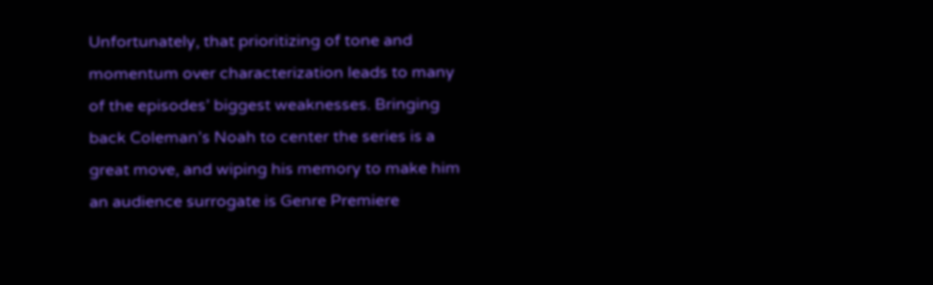Unfortunately, that prioritizing of tone and momentum over characterization leads to many of the episodes’ biggest weaknesses. Bringing back Coleman’s Noah to center the series is a great move, and wiping his memory to make him an audience surrogate is Genre Premiere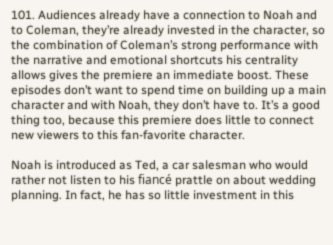101. Audiences already have a connection to Noah and to Coleman, they’re already invested in the character, so the combination of Coleman’s strong performance with the narrative and emotional shortcuts his centrality allows gives the premiere an immediate boost. These episodes don’t want to spend time on building up a main character and with Noah, they don’t have to. It’s a good thing too, because this premiere does little to connect new viewers to this fan-favorite character.

Noah is introduced as Ted, a car salesman who would rather not listen to his fiancé prattle on about wedding planning. In fact, he has so little investment in this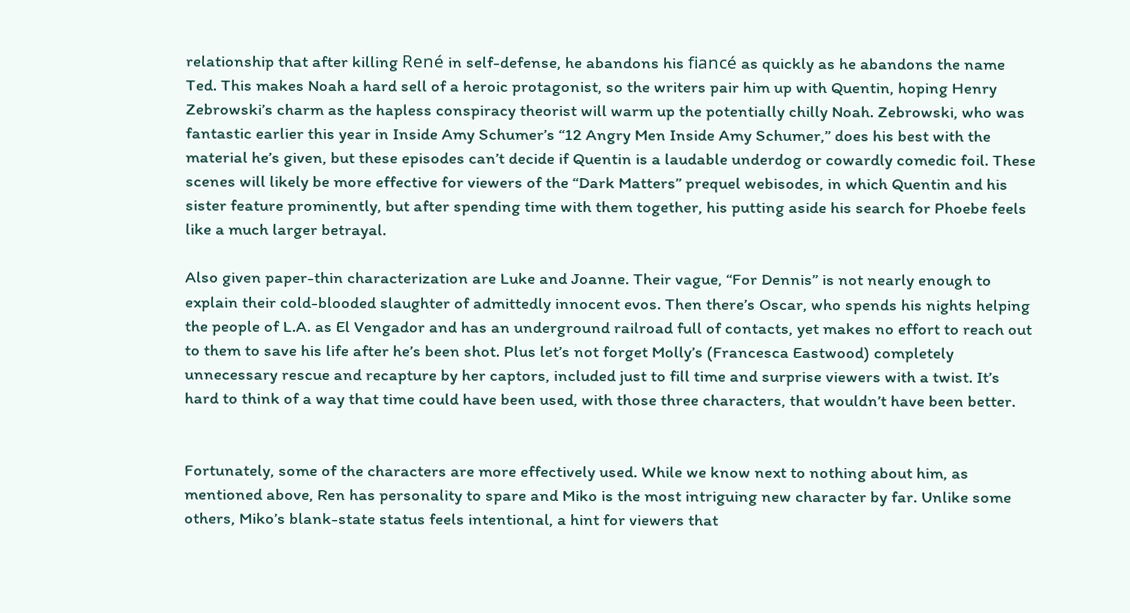relationship that after killing René in self-defense, he abandons his fiancé as quickly as he abandons the name Ted. This makes Noah a hard sell of a heroic protagonist, so the writers pair him up with Quentin, hoping Henry Zebrowski’s charm as the hapless conspiracy theorist will warm up the potentially chilly Noah. Zebrowski, who was fantastic earlier this year in Inside Amy Schumer’s “12 Angry Men Inside Amy Schumer,” does his best with the material he’s given, but these episodes can’t decide if Quentin is a laudable underdog or cowardly comedic foil. These scenes will likely be more effective for viewers of the “Dark Matters” prequel webisodes, in which Quentin and his sister feature prominently, but after spending time with them together, his putting aside his search for Phoebe feels like a much larger betrayal.

Also given paper-thin characterization are Luke and Joanne. Their vague, “For Dennis” is not nearly enough to explain their cold-blooded slaughter of admittedly innocent evos. Then there’s Oscar, who spends his nights helping the people of L.A. as El Vengador and has an underground railroad full of contacts, yet makes no effort to reach out to them to save his life after he’s been shot. Plus let’s not forget Molly’s (Francesca Eastwood) completely unnecessary rescue and recapture by her captors, included just to fill time and surprise viewers with a twist. It’s hard to think of a way that time could have been used, with those three characters, that wouldn’t have been better.


Fortunately, some of the characters are more effectively used. While we know next to nothing about him, as mentioned above, Ren has personality to spare and Miko is the most intriguing new character by far. Unlike some others, Miko’s blank-state status feels intentional, a hint for viewers that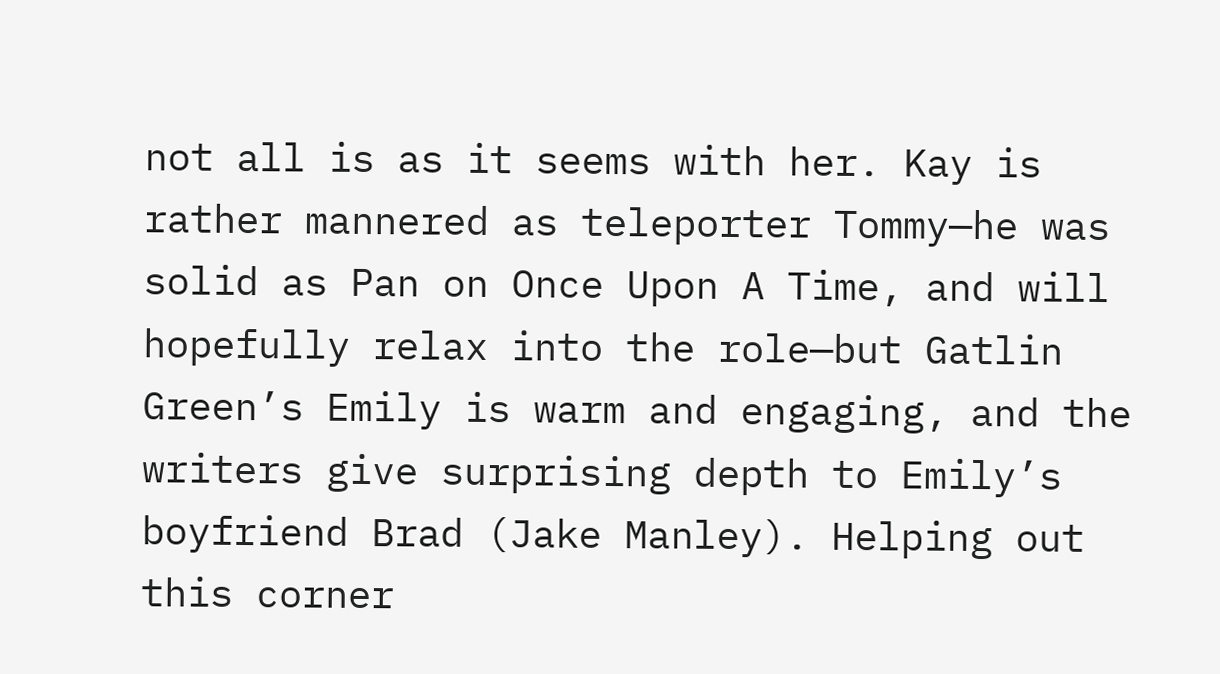not all is as it seems with her. Kay is rather mannered as teleporter Tommy—he was solid as Pan on Once Upon A Time, and will hopefully relax into the role—but Gatlin Green’s Emily is warm and engaging, and the writers give surprising depth to Emily’s boyfriend Brad (Jake Manley). Helping out this corner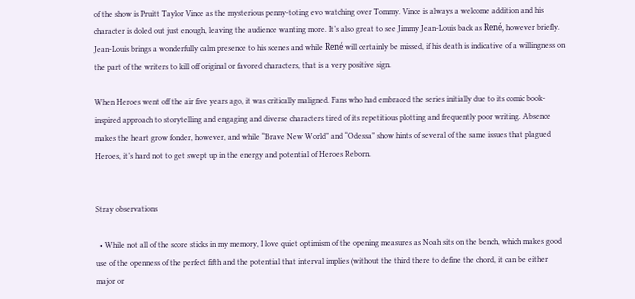of the show is Pruitt Taylor Vince as the mysterious penny-toting evo watching over Tommy. Vince is always a welcome addition and his character is doled out just enough, leaving the audience wanting more. It’s also great to see Jimmy Jean-Louis back as René, however briefly. Jean-Louis brings a wonderfully calm presence to his scenes and while René will certainly be missed, if his death is indicative of a willingness on the part of the writers to kill off original or favored characters, that is a very positive sign.

When Heroes went off the air five years ago, it was critically maligned. Fans who had embraced the series initially due to its comic book-inspired approach to storytelling and engaging and diverse characters tired of its repetitious plotting and frequently poor writing. Absence makes the heart grow fonder, however, and while “Brave New World” and “Odessa” show hints of several of the same issues that plagued Heroes, it’s hard not to get swept up in the energy and potential of Heroes Reborn.


Stray observations

  • While not all of the score sticks in my memory, I love quiet optimism of the opening measures as Noah sits on the bench, which makes good use of the openness of the perfect fifth and the potential that interval implies (without the third there to define the chord, it can be either major or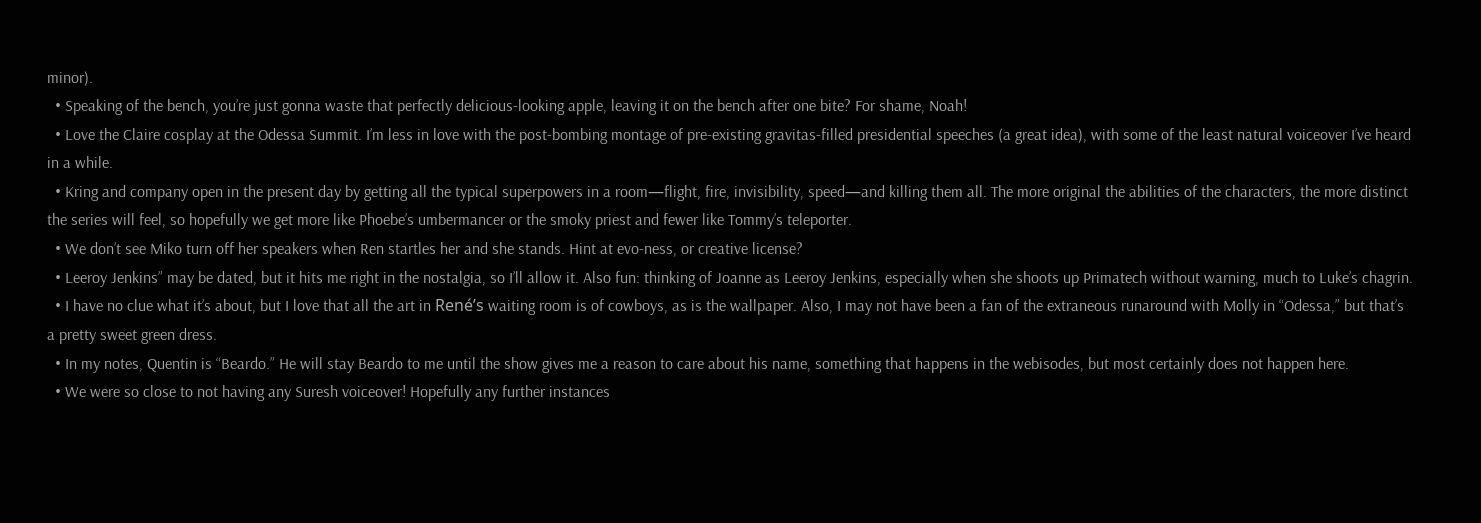minor).
  • Speaking of the bench, you’re just gonna waste that perfectly delicious-looking apple, leaving it on the bench after one bite? For shame, Noah!
  • Love the Claire cosplay at the Odessa Summit. I’m less in love with the post-bombing montage of pre-existing gravitas-filled presidential speeches (a great idea), with some of the least natural voiceover I’ve heard in a while.
  • Kring and company open in the present day by getting all the typical superpowers in a room—flight, fire, invisibility, speed—and killing them all. The more original the abilities of the characters, the more distinct the series will feel, so hopefully we get more like Phoebe’s umbermancer or the smoky priest and fewer like Tommy’s teleporter.
  • We don’t see Miko turn off her speakers when Ren startles her and she stands. Hint at evo-ness, or creative license?
  • Leeroy Jenkins” may be dated, but it hits me right in the nostalgia, so I’ll allow it. Also fun: thinking of Joanne as Leeroy Jenkins, especially when she shoots up Primatech without warning, much to Luke’s chagrin.
  • I have no clue what it’s about, but I love that all the art in René’s waiting room is of cowboys, as is the wallpaper. Also, I may not have been a fan of the extraneous runaround with Molly in “Odessa,” but that’s a pretty sweet green dress.
  • In my notes, Quentin is “Beardo.” He will stay Beardo to me until the show gives me a reason to care about his name, something that happens in the webisodes, but most certainly does not happen here.
  • We were so close to not having any Suresh voiceover! Hopefully any further instances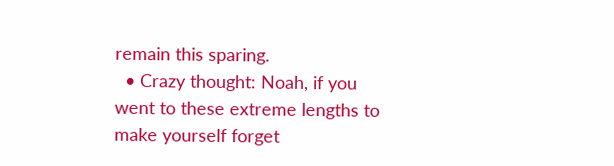remain this sparing.
  • Crazy thought: Noah, if you went to these extreme lengths to make yourself forget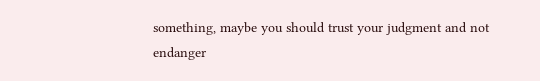something, maybe you should trust your judgment and not endanger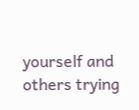yourself and others trying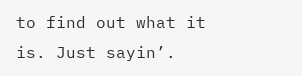to find out what it is. Just sayin’.